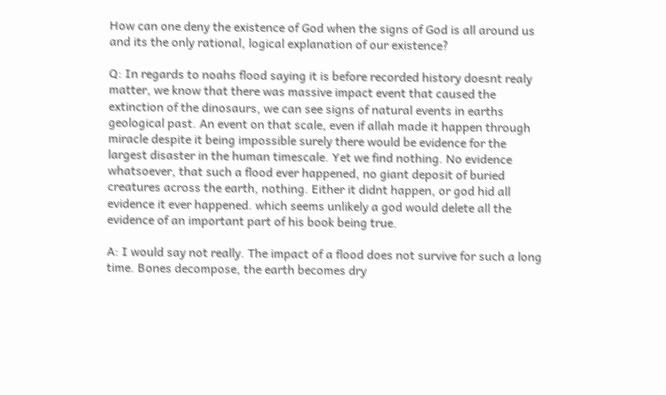How can one deny the existence of God when the signs of God is all around us and its the only rational, logical explanation of our existence?

Q: In regards to noahs flood saying it is before recorded history doesnt realy matter, we know that there was massive impact event that caused the extinction of the dinosaurs, we can see signs of natural events in earths geological past. An event on that scale, even if allah made it happen through miracle despite it being impossible surely there would be evidence for the largest disaster in the human timescale. Yet we find nothing. No evidence whatsoever, that such a flood ever happened, no giant deposit of buried creatures across the earth, nothing. Either it didnt happen, or god hid all evidence it ever happened. which seems unlikely a god would delete all the evidence of an important part of his book being true.

A: I would say not really. The impact of a flood does not survive for such a long time. Bones decompose, the earth becomes dry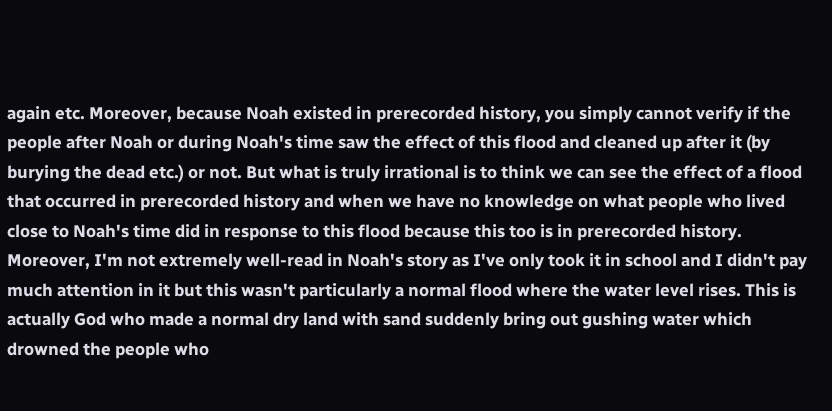again etc. Moreover, because Noah existed in prerecorded history, you simply cannot verify if the people after Noah or during Noah's time saw the effect of this flood and cleaned up after it (by burying the dead etc.) or not. But what is truly irrational is to think we can see the effect of a flood that occurred in prerecorded history and when we have no knowledge on what people who lived close to Noah's time did in response to this flood because this too is in prerecorded history. Moreover, I'm not extremely well-read in Noah's story as I've only took it in school and I didn't pay much attention in it but this wasn't particularly a normal flood where the water level rises. This is actually God who made a normal dry land with sand suddenly bring out gushing water which drowned the people who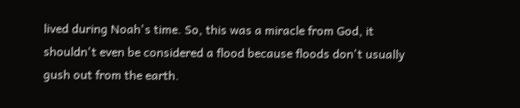lived during Noah's time. So, this was a miracle from God, it shouldn't even be considered a flood because floods don't usually gush out from the earth.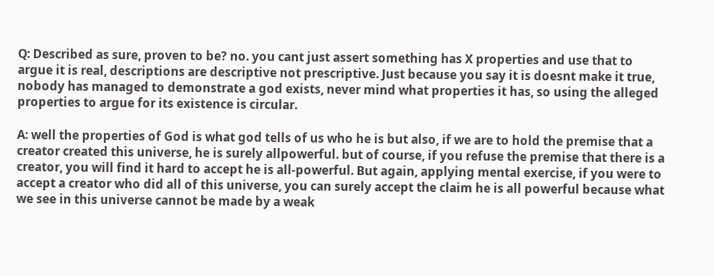Q: Described as sure, proven to be? no. you cant just assert something has X properties and use that to argue it is real, descriptions are descriptive not prescriptive. Just because you say it is doesnt make it true, nobody has managed to demonstrate a god exists, never mind what properties it has, so using the alleged properties to argue for its existence is circular.

A: well the properties of God is what god tells of us who he is but also, if we are to hold the premise that a creator created this universe, he is surely allpowerful. but of course, if you refuse the premise that there is a creator, you will find it hard to accept he is all-powerful. But again, applying mental exercise, if you were to accept a creator who did all of this universe, you can surely accept the claim he is all powerful because what we see in this universe cannot be made by a weak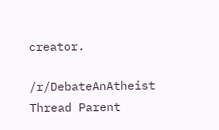creator.

/r/DebateAnAtheist Thread Parent